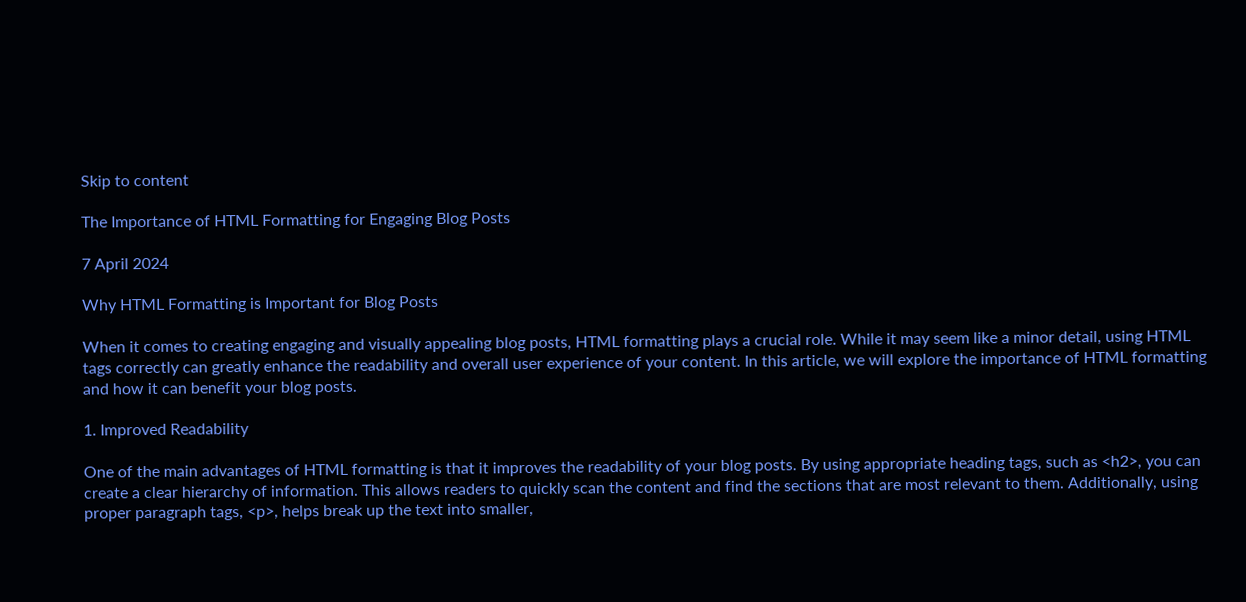Skip to content

The Importance of HTML Formatting for Engaging Blog Posts

7 April 2024

Why HTML Formatting is Important for Blog Posts

When it comes to creating engaging and visually appealing blog posts, HTML formatting plays a crucial role. While it may seem like a minor detail, using HTML tags correctly can greatly enhance the readability and overall user experience of your content. In this article, we will explore the importance of HTML formatting and how it can benefit your blog posts.

1. Improved Readability

One of the main advantages of HTML formatting is that it improves the readability of your blog posts. By using appropriate heading tags, such as <h2>, you can create a clear hierarchy of information. This allows readers to quickly scan the content and find the sections that are most relevant to them. Additionally, using proper paragraph tags, <p>, helps break up the text into smaller,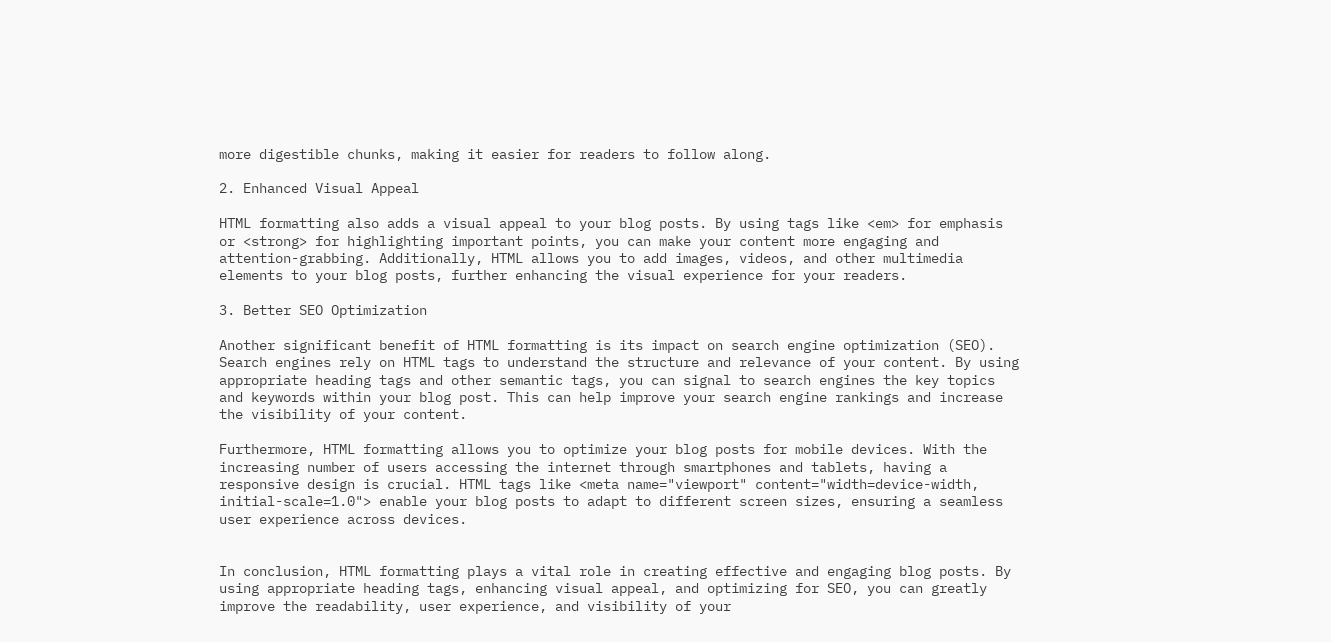more digestible chunks, making it easier for readers to follow along.

2. Enhanced Visual Appeal

HTML formatting also adds a visual appeal to your blog posts. By using tags like <em> for emphasis or <strong> for highlighting important points, you can make your content more engaging and attention-grabbing. Additionally, HTML allows you to add images, videos, and other multimedia elements to your blog posts, further enhancing the visual experience for your readers.

3. Better SEO Optimization

Another significant benefit of HTML formatting is its impact on search engine optimization (SEO). Search engines rely on HTML tags to understand the structure and relevance of your content. By using appropriate heading tags and other semantic tags, you can signal to search engines the key topics and keywords within your blog post. This can help improve your search engine rankings and increase the visibility of your content.

Furthermore, HTML formatting allows you to optimize your blog posts for mobile devices. With the increasing number of users accessing the internet through smartphones and tablets, having a responsive design is crucial. HTML tags like <meta name="viewport" content="width=device-width, initial-scale=1.0"> enable your blog posts to adapt to different screen sizes, ensuring a seamless user experience across devices.


In conclusion, HTML formatting plays a vital role in creating effective and engaging blog posts. By using appropriate heading tags, enhancing visual appeal, and optimizing for SEO, you can greatly improve the readability, user experience, and visibility of your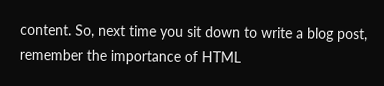content. So, next time you sit down to write a blog post, remember the importance of HTML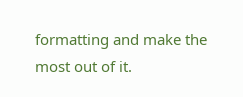formatting and make the most out of it.